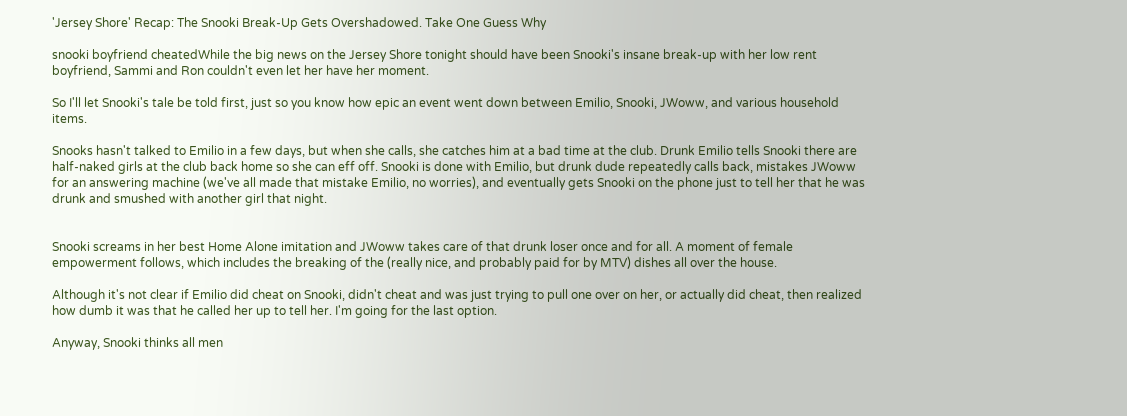'Jersey Shore' Recap: The Snooki Break-Up Gets Overshadowed. Take One Guess Why

snooki boyfriend cheatedWhile the big news on the Jersey Shore tonight should have been Snooki's insane break-up with her low rent boyfriend, Sammi and Ron couldn't even let her have her moment.

So I'll let Snooki's tale be told first, just so you know how epic an event went down between Emilio, Snooki, JWoww, and various household items.

Snooks hasn't talked to Emilio in a few days, but when she calls, she catches him at a bad time at the club. Drunk Emilio tells Snooki there are half-naked girls at the club back home so she can eff off. Snooki is done with Emilio, but drunk dude repeatedly calls back, mistakes JWoww for an answering machine (we've all made that mistake Emilio, no worries), and eventually gets Snooki on the phone just to tell her that he was drunk and smushed with another girl that night.


Snooki screams in her best Home Alone imitation and JWoww takes care of that drunk loser once and for all. A moment of female empowerment follows, which includes the breaking of the (really nice, and probably paid for by MTV) dishes all over the house.

Although it's not clear if Emilio did cheat on Snooki, didn't cheat and was just trying to pull one over on her, or actually did cheat, then realized how dumb it was that he called her up to tell her. I'm going for the last option.

Anyway, Snooki thinks all men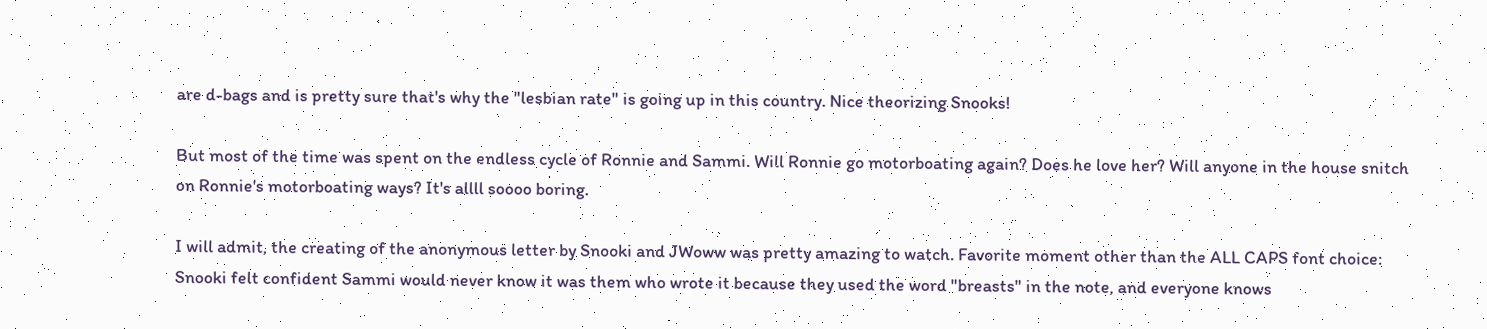are d-bags and is pretty sure that's why the "lesbian rate" is going up in this country. Nice theorizing Snooks!

But most of the time was spent on the endless cycle of Ronnie and Sammi. Will Ronnie go motorboating again? Does he love her? Will anyone in the house snitch on Ronnie's motorboating ways? It's allll soooo boring.

I will admit, the creating of the anonymous letter by Snooki and JWoww was pretty amazing to watch. Favorite moment other than the ALL CAPS font choice: Snooki felt confident Sammi would never know it was them who wrote it because they used the word "breasts" in the note, and everyone knows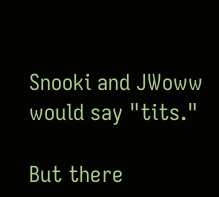Snooki and JWoww would say "tits."

But there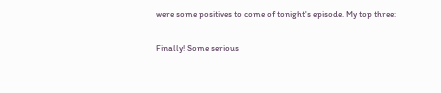were some positives to come of tonight's episode. My top three:

Finally! Some serious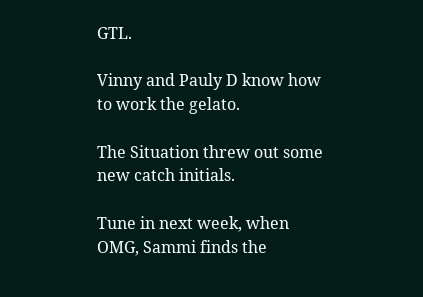GTL.

Vinny and Pauly D know how to work the gelato.

The Situation threw out some new catch initials.

Tune in next week, when OMG, Sammi finds the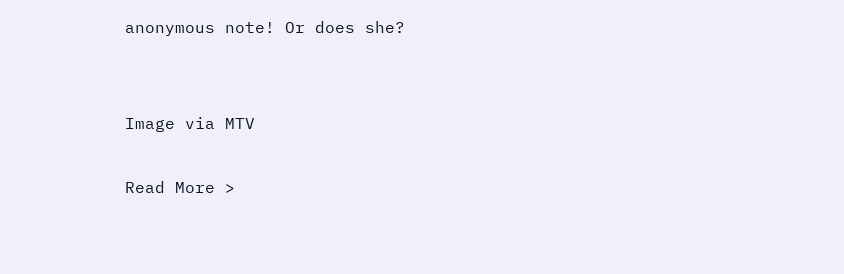anonymous note! Or does she?


Image via MTV

Read More >